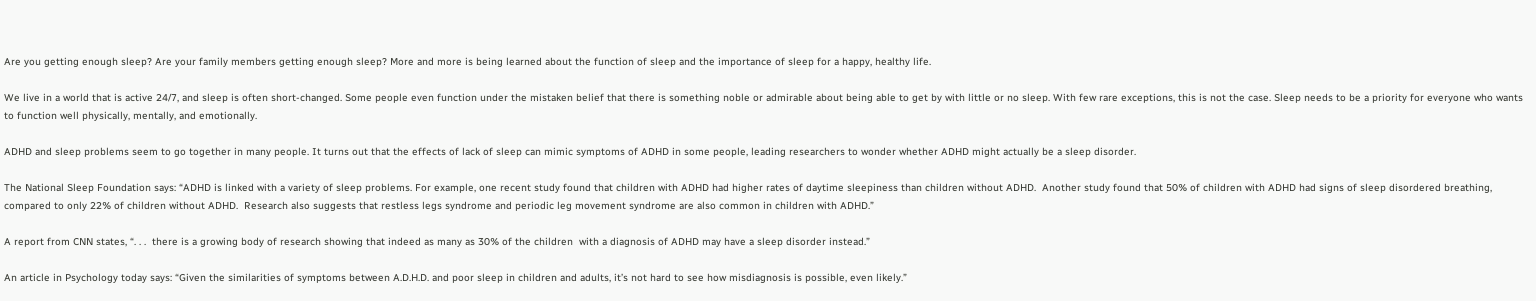Are you getting enough sleep? Are your family members getting enough sleep? More and more is being learned about the function of sleep and the importance of sleep for a happy, healthy life.

We live in a world that is active 24/7, and sleep is often short-changed. Some people even function under the mistaken belief that there is something noble or admirable about being able to get by with little or no sleep. With few rare exceptions, this is not the case. Sleep needs to be a priority for everyone who wants to function well physically, mentally, and emotionally.

ADHD and sleep problems seem to go together in many people. It turns out that the effects of lack of sleep can mimic symptoms of ADHD in some people, leading researchers to wonder whether ADHD might actually be a sleep disorder.

The National Sleep Foundation says: “ADHD is linked with a variety of sleep problems. For example, one recent study found that children with ADHD had higher rates of daytime sleepiness than children without ADHD.  Another study found that 50% of children with ADHD had signs of sleep disordered breathing, compared to only 22% of children without ADHD.  Research also suggests that restless legs syndrome and periodic leg movement syndrome are also common in children with ADHD.”

A report from CNN states, “. . .  there is a growing body of research showing that indeed as many as 30% of the children  with a diagnosis of ADHD may have a sleep disorder instead.”

An article in Psychology today says: “Given the similarities of symptoms between A.D.H.D. and poor sleep in children and adults, it’s not hard to see how misdiagnosis is possible, even likely.”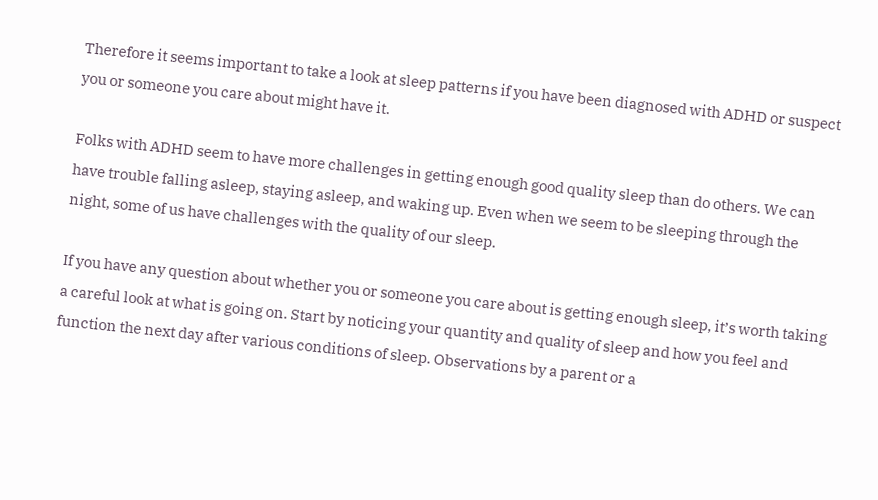Therefore it seems important to take a look at sleep patterns if you have been diagnosed with ADHD or suspect you or someone you care about might have it.

Folks with ADHD seem to have more challenges in getting enough good quality sleep than do others. We can have trouble falling asleep, staying asleep, and waking up. Even when we seem to be sleeping through the night, some of us have challenges with the quality of our sleep.

If you have any question about whether you or someone you care about is getting enough sleep, it’s worth taking a careful look at what is going on. Start by noticing your quantity and quality of sleep and how you feel and function the next day after various conditions of sleep. Observations by a parent or a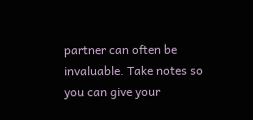partner can often be invaluable. Take notes so you can give your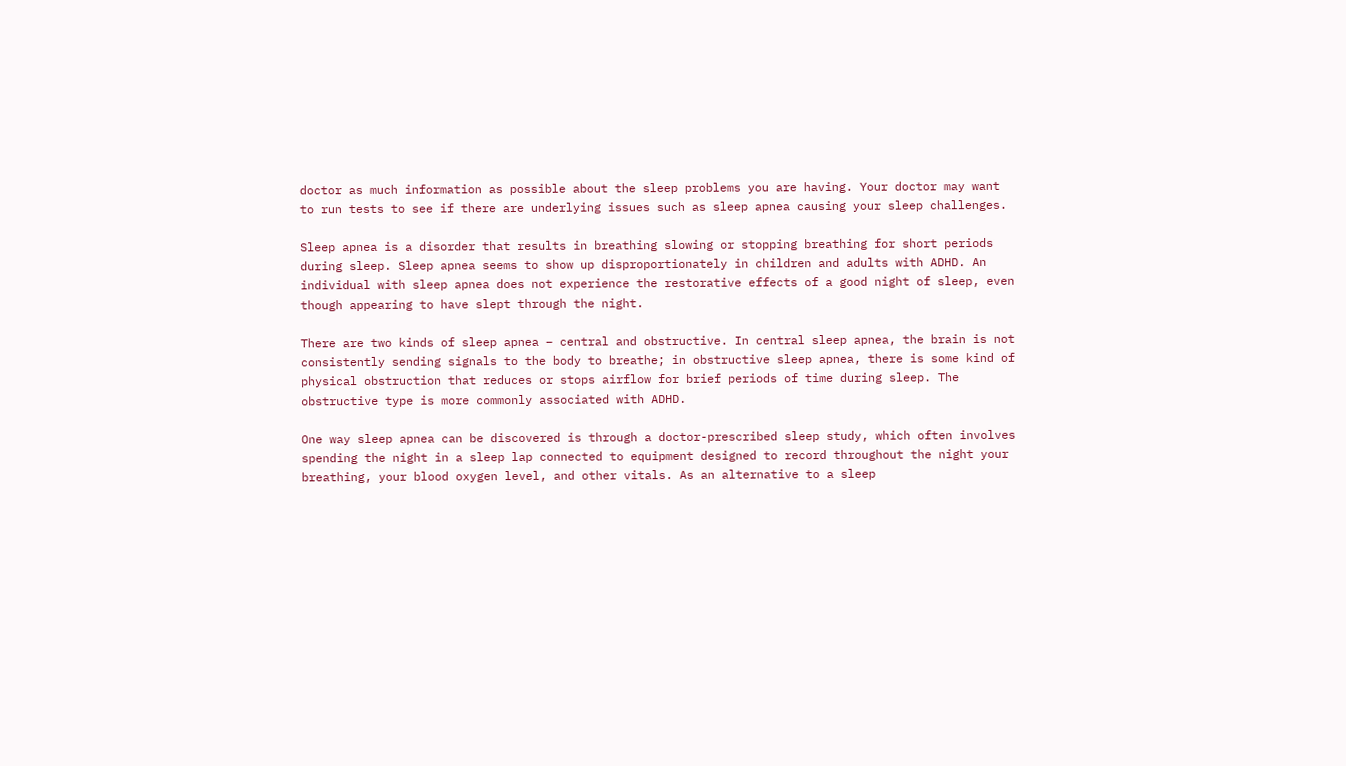doctor as much information as possible about the sleep problems you are having. Your doctor may want to run tests to see if there are underlying issues such as sleep apnea causing your sleep challenges.

Sleep apnea is a disorder that results in breathing slowing or stopping breathing for short periods during sleep. Sleep apnea seems to show up disproportionately in children and adults with ADHD. An individual with sleep apnea does not experience the restorative effects of a good night of sleep, even though appearing to have slept through the night.

There are two kinds of sleep apnea – central and obstructive. In central sleep apnea, the brain is not consistently sending signals to the body to breathe; in obstructive sleep apnea, there is some kind of physical obstruction that reduces or stops airflow for brief periods of time during sleep. The obstructive type is more commonly associated with ADHD.

One way sleep apnea can be discovered is through a doctor-prescribed sleep study, which often involves spending the night in a sleep lap connected to equipment designed to record throughout the night your breathing, your blood oxygen level, and other vitals. As an alternative to a sleep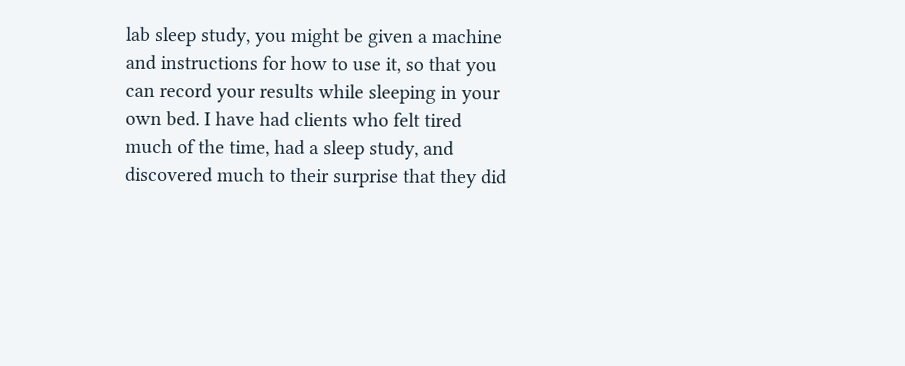lab sleep study, you might be given a machine and instructions for how to use it, so that you can record your results while sleeping in your own bed. I have had clients who felt tired much of the time, had a sleep study, and discovered much to their surprise that they did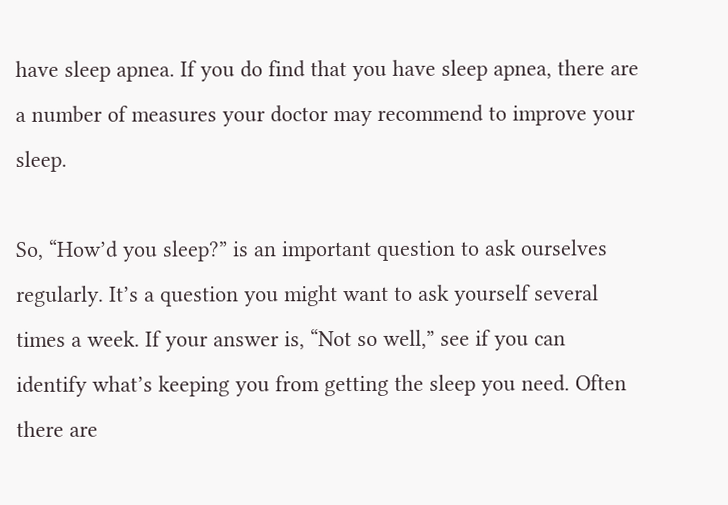have sleep apnea. If you do find that you have sleep apnea, there are a number of measures your doctor may recommend to improve your sleep.

So, “How’d you sleep?” is an important question to ask ourselves regularly. It’s a question you might want to ask yourself several times a week. If your answer is, “Not so well,” see if you can identify what’s keeping you from getting the sleep you need. Often there are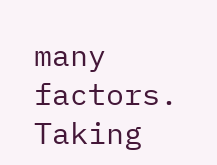many factors. Taking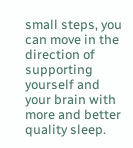small steps, you can move in the direction of supporting yourself and your brain with more and better quality sleep.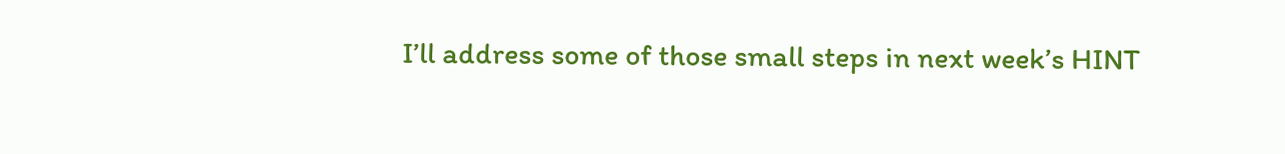I’ll address some of those small steps in next week’s HINT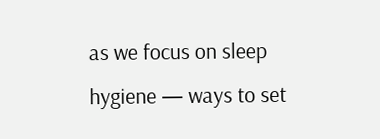as we focus on sleep hygiene — ways to set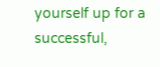yourself up for a successful,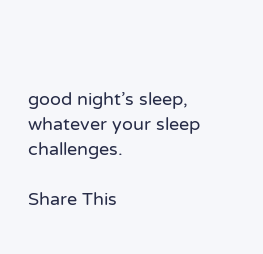good night’s sleep, whatever your sleep challenges.

Share This